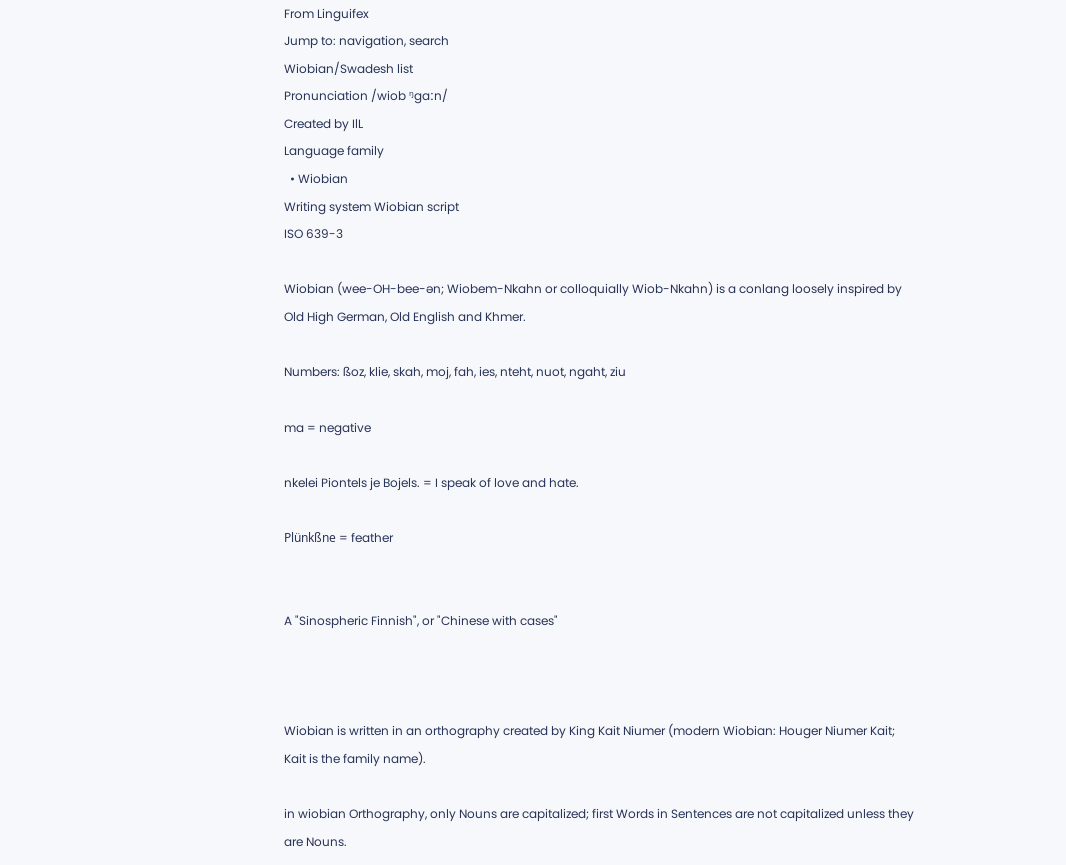From Linguifex
Jump to: navigation, search
Wiobian/Swadesh list
Pronunciation /wiob ᵑgaːn/
Created by IlL
Language family
  • Wiobian
Writing system Wiobian script
ISO 639-3

Wiobian (wee-OH-bee-ən; Wiobem-Nkahn or colloquially Wiob-Nkahn) is a conlang loosely inspired by Old High German, Old English and Khmer.

Numbers: ßoz, klie, skah, moj, fah, ies, nteht, nuot, ngaht, ziu

ma = negative

nkelei Piontels je Bojels. = I speak of love and hate.

Plünkßne = feather


A "Sinospheric Finnish", or "Chinese with cases"



Wiobian is written in an orthography created by King Kait Niumer (modern Wiobian: Houger Niumer Kait; Kait is the family name).

in wiobian Orthography, only Nouns are capitalized; first Words in Sentences are not capitalized unless they are Nouns.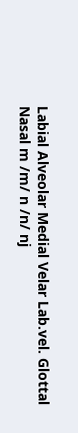Labial Alveolar Medial Velar Lab.vel. Glottal
Nasal m /m/ n /n/ nj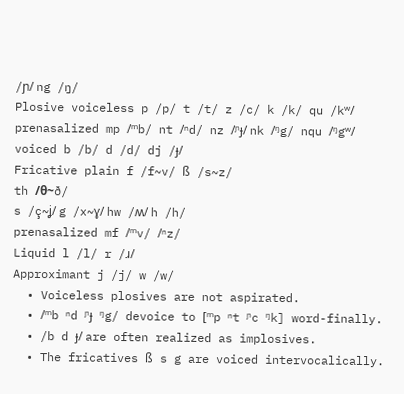/ɲ/ ng /ŋ/
Plosive voiceless p /p/ t /t/ z /c/ k /k/ qu /kʷ/
prenasalized mp /ᵐb/ nt /ⁿd/ nz /ᶮɟ/ nk /ᵑg/ nqu /ᵑgʷ/
voiced b /b/ d /d/ dj /ɟ/
Fricative plain f /f~v/ ß /s~z/
th /θ~ð/
s /ç~ʝ/ g /x~ɣ/ hw /ʍ/ h /h/
prenasalized mf /ᵐv/ /ⁿz/
Liquid l /l/ r /ɹ/
Approximant j /j/ w /w/
  • Voiceless plosives are not aspirated.
  • /ᵐb ⁿd ᶮɟ ᵑg/ devoice to [ᵐp ⁿt ᶮc ᵑk] word-finally.
  • /b d ɟ/ are often realized as implosives.
  • The fricatives ß s g are voiced intervocalically.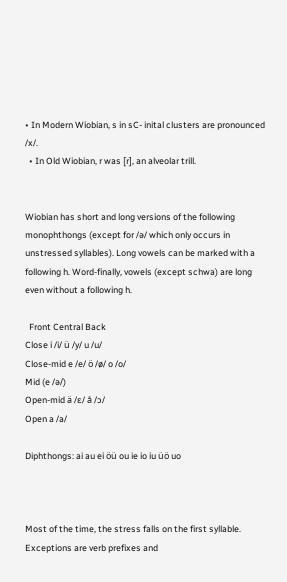• In Modern Wiobian, s in sC- inital clusters are pronounced /x/.
  • In Old Wiobian, r was [r], an alveolar trill.


Wiobian has short and long versions of the following monophthongs (except for /ə/ which only occurs in unstressed syllables). Long vowels can be marked with a following h. Word-finally, vowels (except schwa) are long even without a following h.

  Front Central Back
Close i /i/ ü /y/ u /u/
Close-mid e /e/ ö /ø/ o /o/
Mid (e /ə/)
Open-mid ä /ɛ/ å /ɔ/
Open a /a/

Diphthongs: ai au ei öü ou ie io iu üö uo



Most of the time, the stress falls on the first syllable. Exceptions are verb prefixes and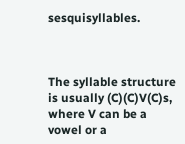sesquisyllables.



The syllable structure is usually (C)(C)V(C)s, where V can be a vowel or a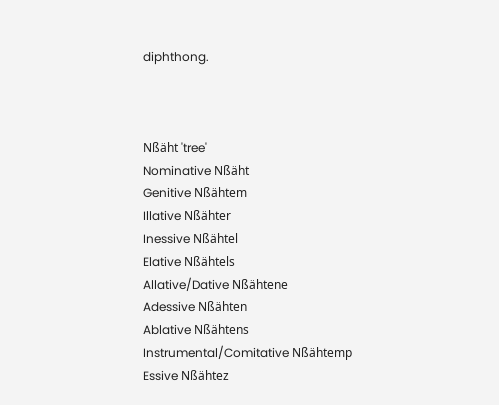diphthong.



Nßäht 'tree'
Nominative Nßäht
Genitive Nßähtem
Illative Nßähter
Inessive Nßähtel
Elative Nßähtels
Allative/Dative Nßähtene
Adessive Nßähten
Ablative Nßähtens
Instrumental/Comitative Nßähtemp
Essive Nßähtez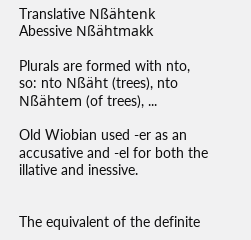Translative Nßähtenk
Abessive Nßähtmakk

Plurals are formed with nto, so: nto Nßäht (trees), nto Nßähtem (of trees), ...

Old Wiobian used -er as an accusative and -el for both the illative and inessive.


The equivalent of the definite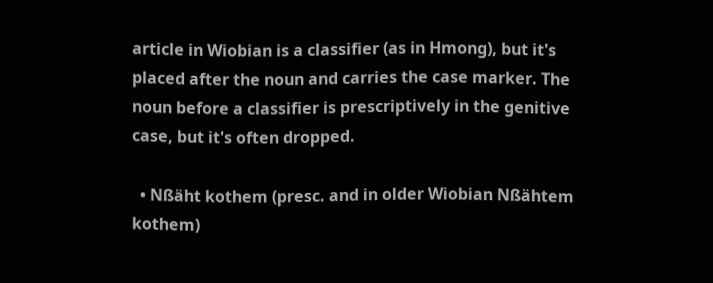article in Wiobian is a classifier (as in Hmong), but it's placed after the noun and carries the case marker. The noun before a classifier is prescriptively in the genitive case, but it's often dropped.

  • Nßäht kothem (presc. and in older Wiobian Nßähtem kothem)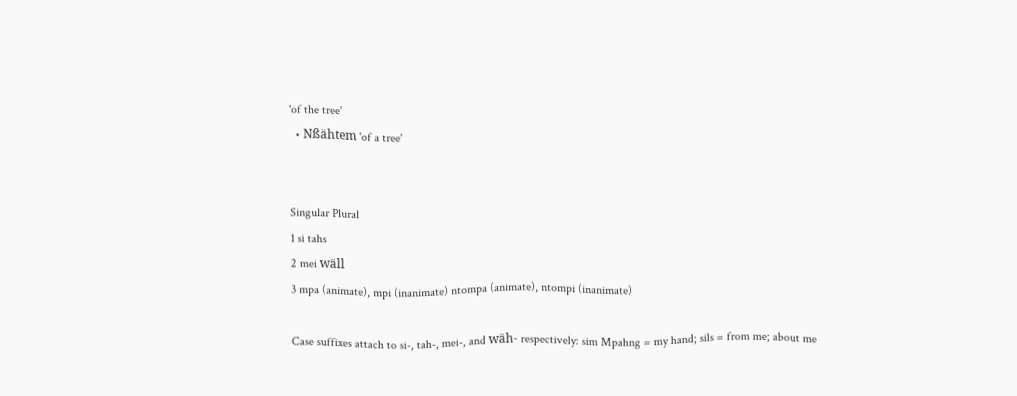'of the tree'
  • Nßähtem 'of a tree'


Singular Plural
1 si tahs
2 mei wäll
3 mpa (animate), mpi (inanimate) ntompa (animate), ntompi (inanimate)

Case suffixes attach to si-, tah-, mei-, and wäh- respectively: sim Mpahng = my hand; sils = from me; about me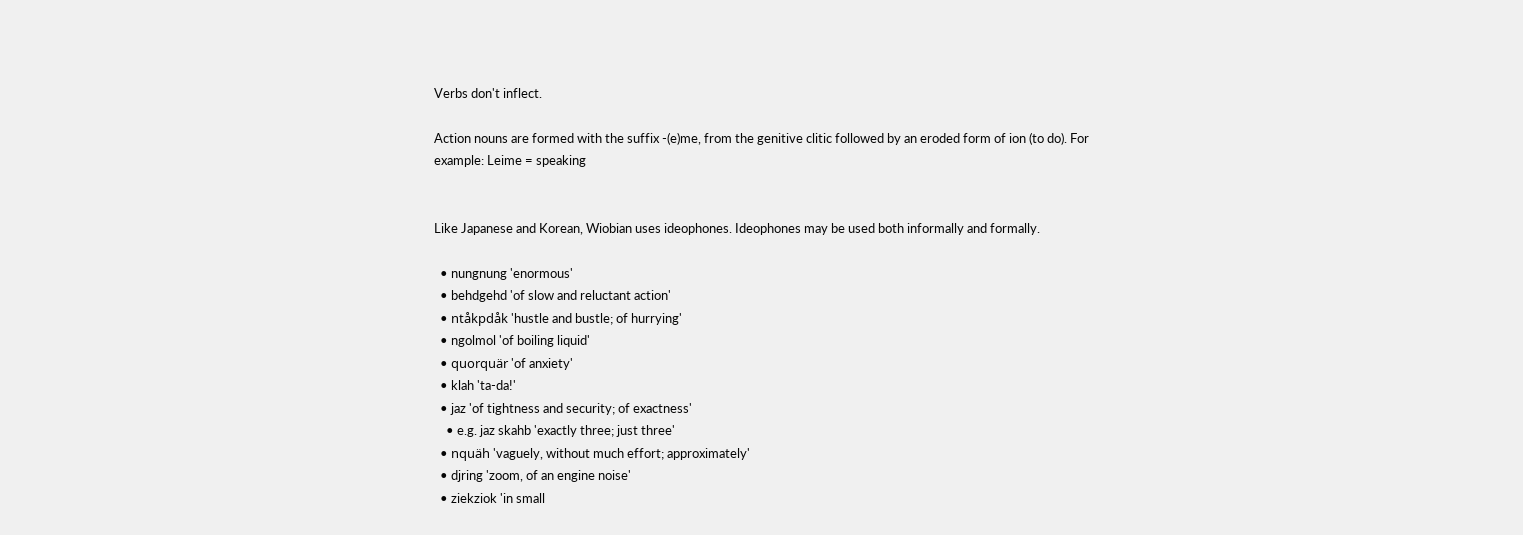Verbs don't inflect.

Action nouns are formed with the suffix -(e)me, from the genitive clitic followed by an eroded form of ion (to do). For example: Leime = speaking


Like Japanese and Korean, Wiobian uses ideophones. Ideophones may be used both informally and formally.

  • nungnung 'enormous'
  • behdgehd 'of slow and reluctant action'
  • ntåkpdåk 'hustle and bustle; of hurrying'
  • ngolmol 'of boiling liquid'
  • quorquär 'of anxiety'
  • klah 'ta-da!'
  • jaz 'of tightness and security; of exactness'
    • e.g. jaz skahb 'exactly three; just three'
  • nquäh 'vaguely, without much effort; approximately'
  • djring 'zoom, of an engine noise'
  • ziekziok 'in small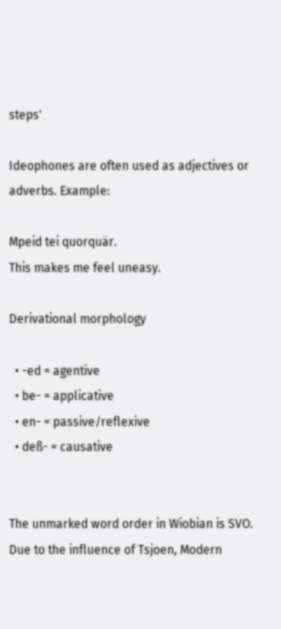steps'

Ideophones are often used as adjectives or adverbs. Example:

Mpeid tei quorquär.
This makes me feel uneasy.

Derivational morphology

  • -ed = agentive
  • be- = applicative
  • en- = passive/reflexive
  • deß- = causative


The unmarked word order in Wiobian is SVO. Due to the influence of Tsjoen, Modern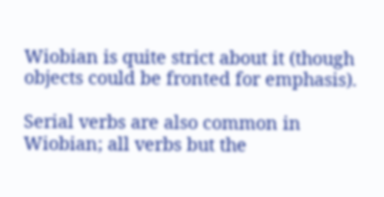Wiobian is quite strict about it (though objects could be fronted for emphasis).

Serial verbs are also common in Wiobian; all verbs but the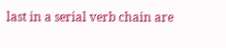last in a serial verb chain are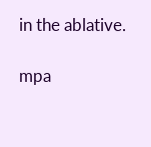in the ablative.

mpa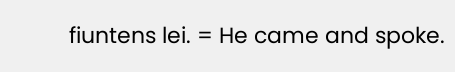fiuntens lei. = He came and spoke.